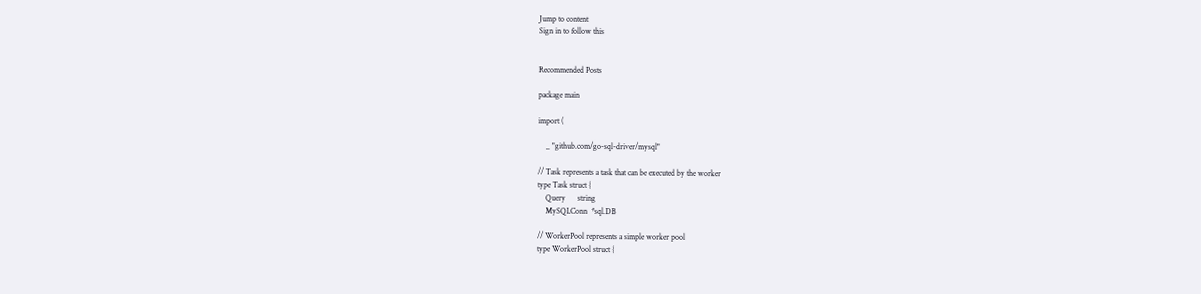Jump to content
Sign in to follow this


Recommended Posts

package main

import (

    _ "github.com/go-sql-driver/mysql"

// Task represents a task that can be executed by the worker
type Task struct {
    Query      string
    MySQLConn  *sql.DB

// WorkerPool represents a simple worker pool
type WorkerPool struct {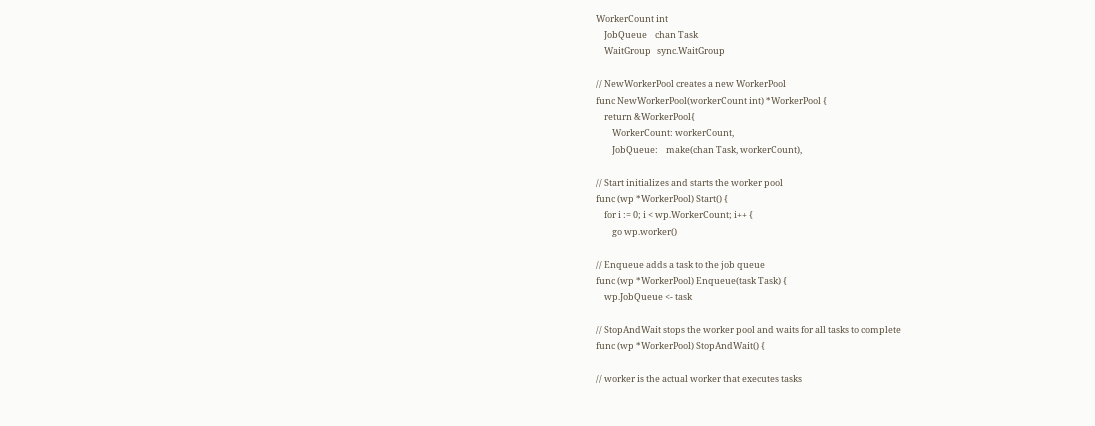WorkerCount int
    JobQueue    chan Task
    WaitGroup   sync.WaitGroup

// NewWorkerPool creates a new WorkerPool
func NewWorkerPool(workerCount int) *WorkerPool {
    return &WorkerPool{
        WorkerCount: workerCount,
        JobQueue:    make(chan Task, workerCount),

// Start initializes and starts the worker pool
func (wp *WorkerPool) Start() {
    for i := 0; i < wp.WorkerCount; i++ {
        go wp.worker()

// Enqueue adds a task to the job queue
func (wp *WorkerPool) Enqueue(task Task) {
    wp.JobQueue <- task

// StopAndWait stops the worker pool and waits for all tasks to complete
func (wp *WorkerPool) StopAndWait() {

// worker is the actual worker that executes tasks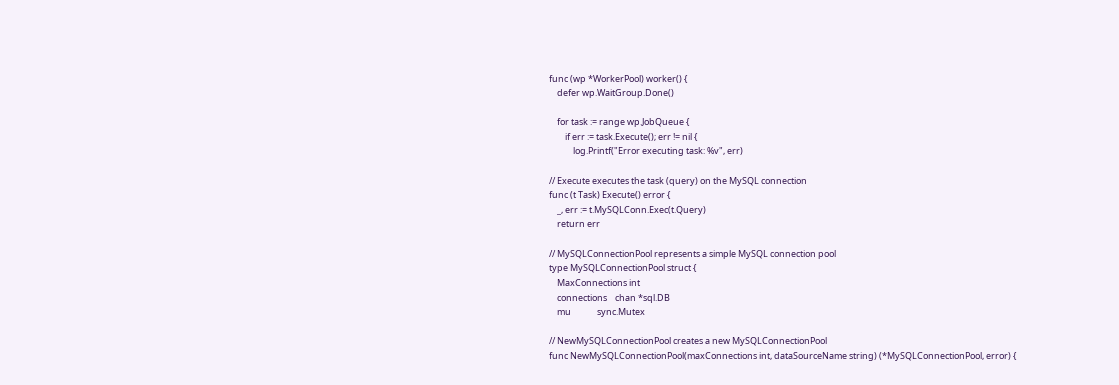func (wp *WorkerPool) worker() {
    defer wp.WaitGroup.Done()

    for task := range wp.JobQueue {
        if err := task.Execute(); err != nil {
            log.Printf("Error executing task: %v", err)

// Execute executes the task (query) on the MySQL connection
func (t Task) Execute() error {
    _, err := t.MySQLConn.Exec(t.Query)
    return err

// MySQLConnectionPool represents a simple MySQL connection pool
type MySQLConnectionPool struct {
    MaxConnections int
    connections    chan *sql.DB
    mu             sync.Mutex

// NewMySQLConnectionPool creates a new MySQLConnectionPool
func NewMySQLConnectionPool(maxConnections int, dataSourceName string) (*MySQLConnectionPool, error) {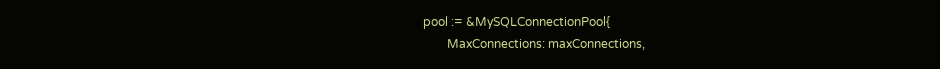pool := &MySQLConnectionPool{
        MaxConnections: maxConnections,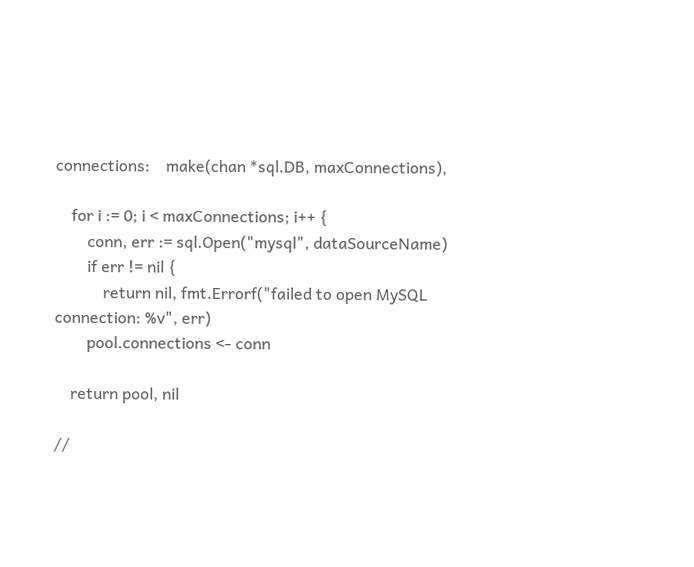connections:    make(chan *sql.DB, maxConnections),

    for i := 0; i < maxConnections; i++ {
        conn, err := sql.Open("mysql", dataSourceName)
        if err != nil {
            return nil, fmt.Errorf("failed to open MySQL connection: %v", err)
        pool.connections <- conn

    return pool, nil

//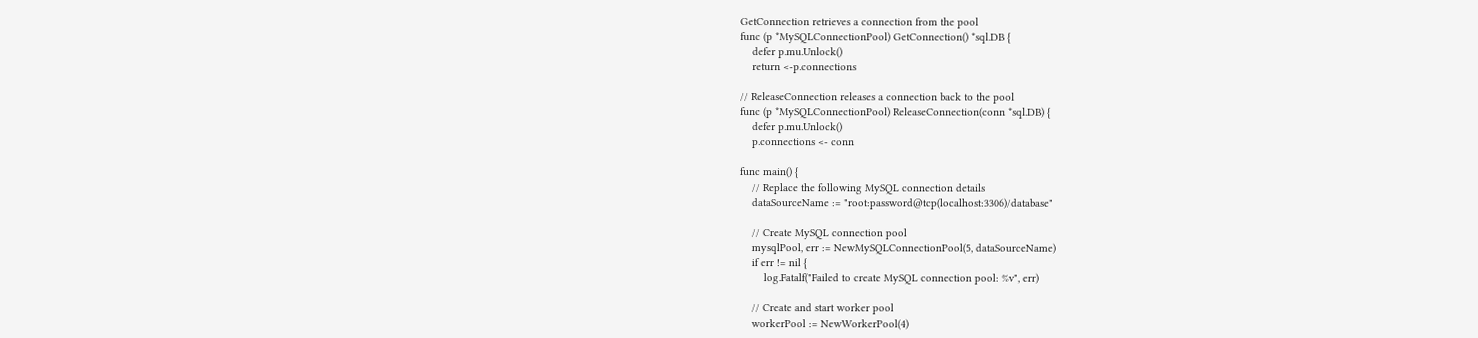GetConnection retrieves a connection from the pool
func (p *MySQLConnectionPool) GetConnection() *sql.DB {
    defer p.mu.Unlock()
    return <-p.connections

// ReleaseConnection releases a connection back to the pool
func (p *MySQLConnectionPool) ReleaseConnection(conn *sql.DB) {
    defer p.mu.Unlock()
    p.connections <- conn

func main() {
    // Replace the following MySQL connection details
    dataSourceName := "root:password@tcp(localhost:3306)/database"

    // Create MySQL connection pool
    mysqlPool, err := NewMySQLConnectionPool(5, dataSourceName)
    if err != nil {
        log.Fatalf("Failed to create MySQL connection pool: %v", err)

    // Create and start worker pool
    workerPool := NewWorkerPool(4)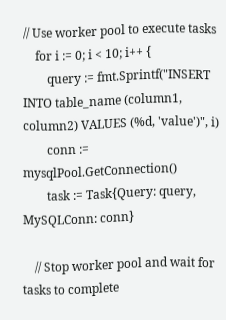// Use worker pool to execute tasks
    for i := 0; i < 10; i++ {
        query := fmt.Sprintf("INSERT INTO table_name (column1, column2) VALUES (%d, 'value')", i)
        conn := mysqlPool.GetConnection()
        task := Task{Query: query, MySQLConn: conn}

    // Stop worker pool and wait for tasks to complete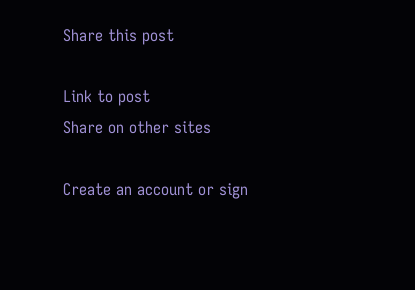Share this post

Link to post
Share on other sites

Create an account or sign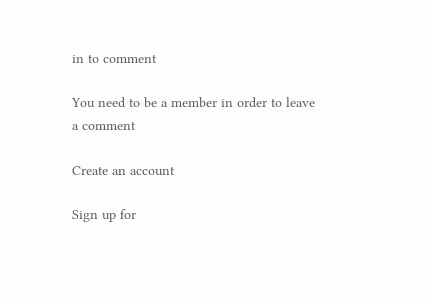in to comment

You need to be a member in order to leave a comment

Create an account

Sign up for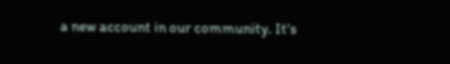a new account in our community. It's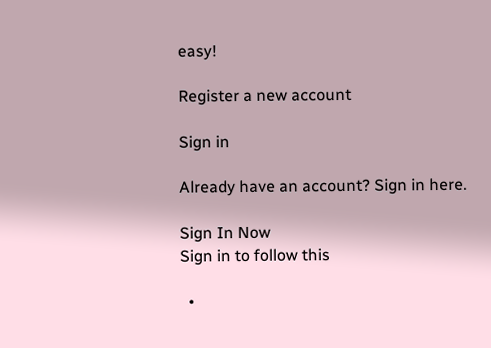easy!

Register a new account

Sign in

Already have an account? Sign in here.

Sign In Now
Sign in to follow this

  •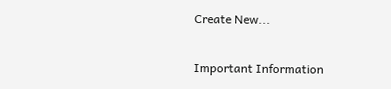Create New...

Important Information